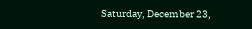Saturday, December 23,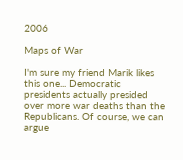2006

Maps of War

I'm sure my friend Marik likes this one... Democratic presidents actually presided over more war deaths than the Republicans. Of course, we can argue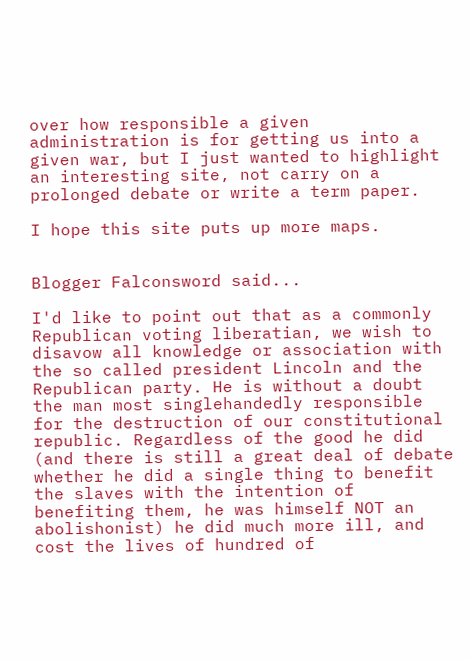over how responsible a given administration is for getting us into a given war, but I just wanted to highlight an interesting site, not carry on a prolonged debate or write a term paper.

I hope this site puts up more maps.


Blogger Falconsword said...

I'd like to point out that as a commonly Republican voting liberatian, we wish to disavow all knowledge or association with the so called president Lincoln and the Republican party. He is without a doubt the man most singlehandedly responsible for the destruction of our constitutional republic. Regardless of the good he did (and there is still a great deal of debate whether he did a single thing to benefit the slaves with the intention of benefiting them, he was himself NOT an abolishonist) he did much more ill, and cost the lives of hundred of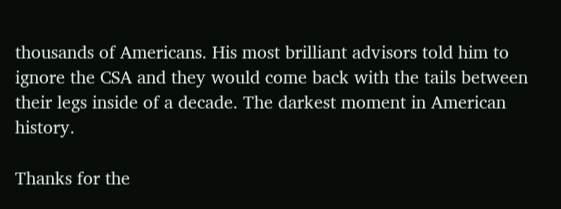thousands of Americans. His most brilliant advisors told him to ignore the CSA and they would come back with the tails between their legs inside of a decade. The darkest moment in American history.

Thanks for the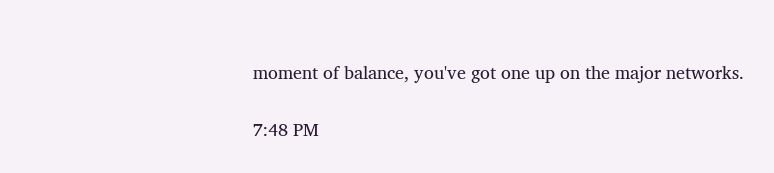moment of balance, you've got one up on the major networks.

7:48 PM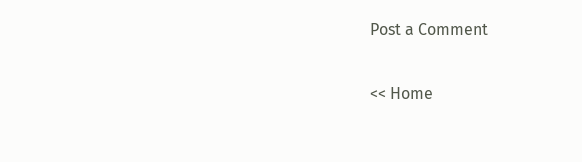Post a Comment

<< Home